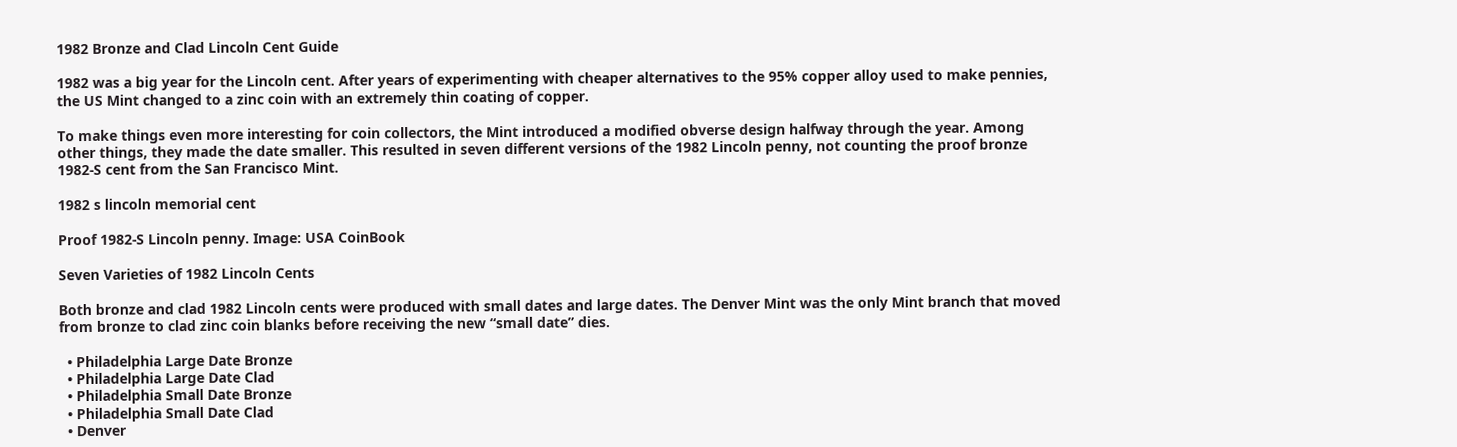1982 Bronze and Clad Lincoln Cent Guide

1982 was a big year for the Lincoln cent. After years of experimenting with cheaper alternatives to the 95% copper alloy used to make pennies, the US Mint changed to a zinc coin with an extremely thin coating of copper.

To make things even more interesting for coin collectors, the Mint introduced a modified obverse design halfway through the year. Among other things, they made the date smaller. This resulted in seven different versions of the 1982 Lincoln penny, not counting the proof bronze 1982-S cent from the San Francisco Mint.

1982 s lincoln memorial cent

Proof 1982-S Lincoln penny. Image: USA CoinBook

Seven Varieties of 1982 Lincoln Cents

Both bronze and clad 1982 Lincoln cents were produced with small dates and large dates. The Denver Mint was the only Mint branch that moved from bronze to clad zinc coin blanks before receiving the new “small date” dies.

  • Philadelphia Large Date Bronze
  • Philadelphia Large Date Clad
  • Philadelphia Small Date Bronze
  • Philadelphia Small Date Clad
  • Denver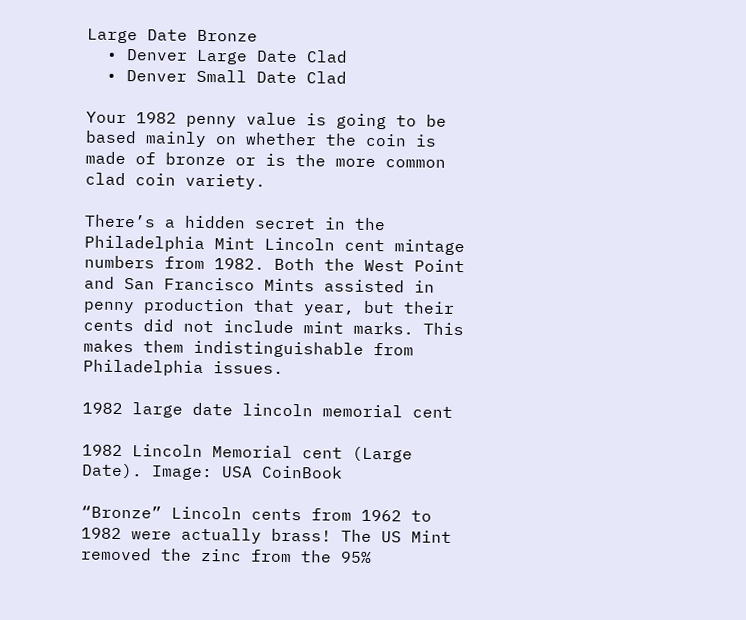Large Date Bronze
  • Denver Large Date Clad
  • Denver Small Date Clad

Your 1982 penny value is going to be based mainly on whether the coin is made of bronze or is the more common clad coin variety.

There’s a hidden secret in the Philadelphia Mint Lincoln cent mintage numbers from 1982. Both the West Point and San Francisco Mints assisted in penny production that year, but their cents did not include mint marks. This makes them indistinguishable from Philadelphia issues.

1982 large date lincoln memorial cent

1982 Lincoln Memorial cent (Large Date). Image: USA CoinBook

“Bronze” Lincoln cents from 1962 to 1982 were actually brass! The US Mint removed the zinc from the 95%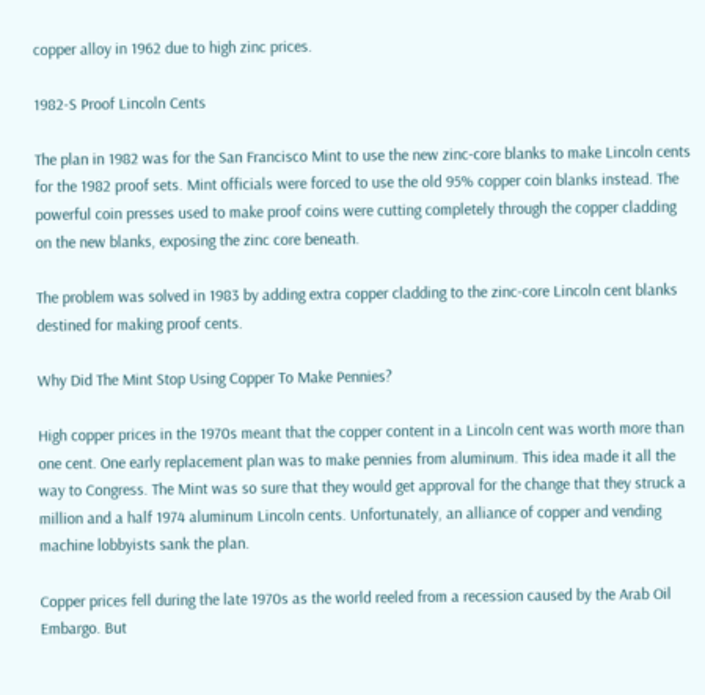copper alloy in 1962 due to high zinc prices.

1982-S Proof Lincoln Cents

The plan in 1982 was for the San Francisco Mint to use the new zinc-core blanks to make Lincoln cents for the 1982 proof sets. Mint officials were forced to use the old 95% copper coin blanks instead. The powerful coin presses used to make proof coins were cutting completely through the copper cladding on the new blanks, exposing the zinc core beneath.

The problem was solved in 1983 by adding extra copper cladding to the zinc-core Lincoln cent blanks destined for making proof cents.

Why Did The Mint Stop Using Copper To Make Pennies?

High copper prices in the 1970s meant that the copper content in a Lincoln cent was worth more than one cent. One early replacement plan was to make pennies from aluminum. This idea made it all the way to Congress. The Mint was so sure that they would get approval for the change that they struck a million and a half 1974 aluminum Lincoln cents. Unfortunately, an alliance of copper and vending machine lobbyists sank the plan.

Copper prices fell during the late 1970s as the world reeled from a recession caused by the Arab Oil Embargo. But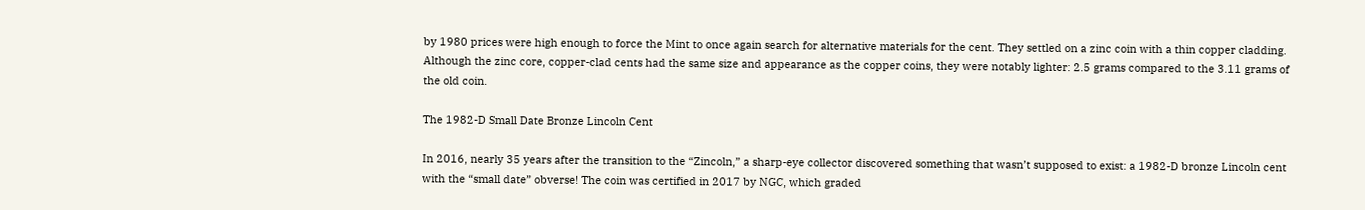by 1980 prices were high enough to force the Mint to once again search for alternative materials for the cent. They settled on a zinc coin with a thin copper cladding. Although the zinc core, copper-clad cents had the same size and appearance as the copper coins, they were notably lighter: 2.5 grams compared to the 3.11 grams of the old coin.

The 1982-D Small Date Bronze Lincoln Cent

In 2016, nearly 35 years after the transition to the “Zincoln,” a sharp-eye collector discovered something that wasn’t supposed to exist: a 1982-D bronze Lincoln cent with the “small date” obverse! The coin was certified in 2017 by NGC, which graded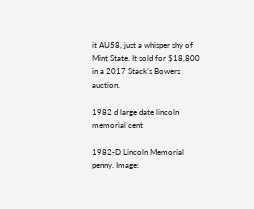it AU58, just a whisper shy of Mint State. It sold for $18,800 in a 2017 Stack’s Bowers auction.

1982 d large date lincoln memorial cent

1982-D Lincoln Memorial penny. Image: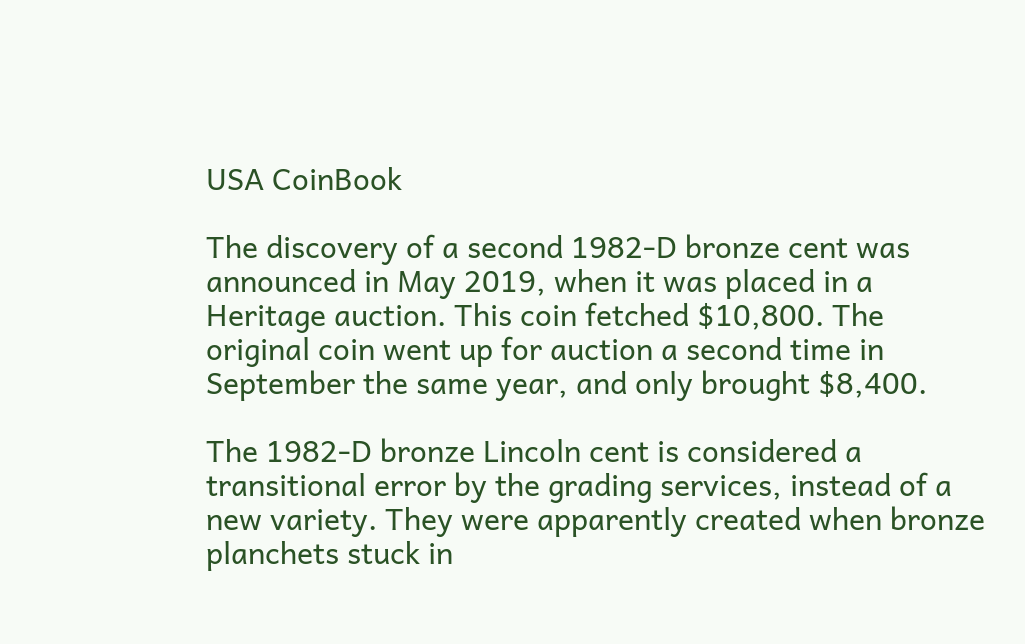USA CoinBook

The discovery of a second 1982-D bronze cent was announced in May 2019, when it was placed in a Heritage auction. This coin fetched $10,800. The original coin went up for auction a second time in September the same year, and only brought $8,400.

The 1982-D bronze Lincoln cent is considered a transitional error by the grading services, instead of a new variety. They were apparently created when bronze planchets stuck in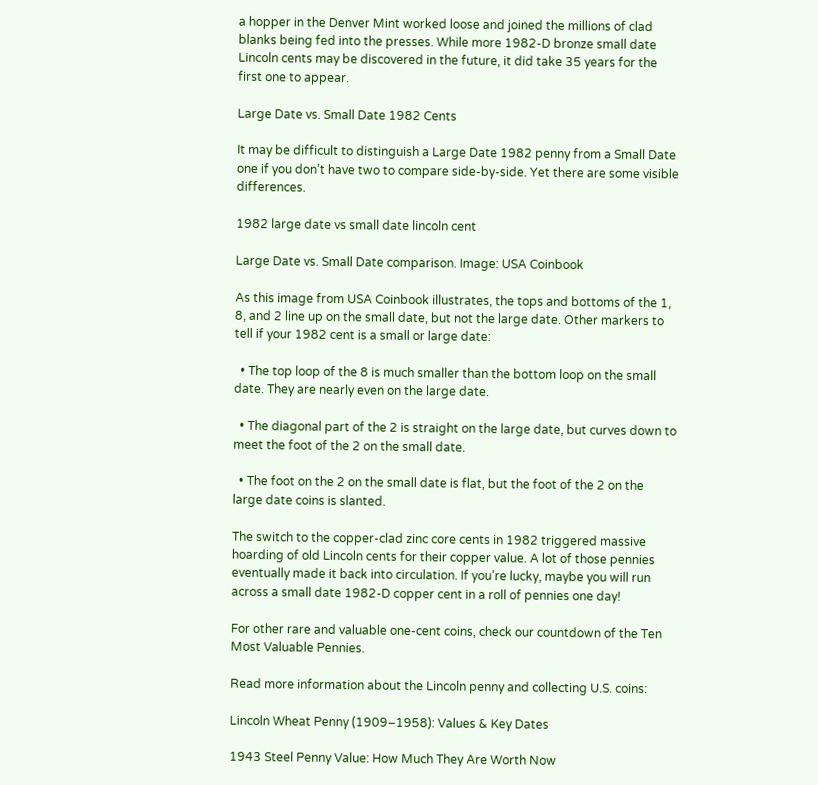a hopper in the Denver Mint worked loose and joined the millions of clad blanks being fed into the presses. While more 1982-D bronze small date Lincoln cents may be discovered in the future, it did take 35 years for the first one to appear.

Large Date vs. Small Date 1982 Cents

It may be difficult to distinguish a Large Date 1982 penny from a Small Date one if you don’t have two to compare side-by-side. Yet there are some visible differences.

1982 large date vs small date lincoln cent

Large Date vs. Small Date comparison. Image: USA Coinbook

As this image from USA Coinbook illustrates, the tops and bottoms of the 1, 8, and 2 line up on the small date, but not the large date. Other markers to tell if your 1982 cent is a small or large date:

  • The top loop of the 8 is much smaller than the bottom loop on the small date. They are nearly even on the large date.

  • The diagonal part of the 2 is straight on the large date, but curves down to meet the foot of the 2 on the small date.

  • The foot on the 2 on the small date is flat, but the foot of the 2 on the large date coins is slanted.

The switch to the copper-clad zinc core cents in 1982 triggered massive hoarding of old Lincoln cents for their copper value. A lot of those pennies eventually made it back into circulation. If you’re lucky, maybe you will run across a small date 1982-D copper cent in a roll of pennies one day!

For other rare and valuable one-cent coins, check our countdown of the Ten Most Valuable Pennies.

Read more information about the Lincoln penny and collecting U.S. coins:

Lincoln Wheat Penny (1909–1958): Values & Key Dates

1943 Steel Penny Value: How Much They Are Worth Now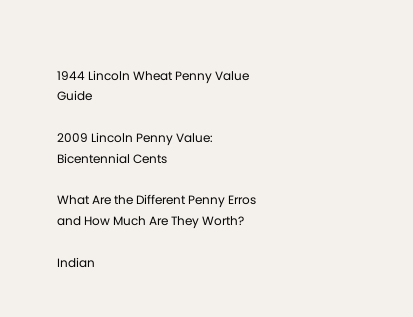1944 Lincoln Wheat Penny Value Guide

2009 Lincoln Penny Value: Bicentennial Cents

What Are the Different Penny Erros and How Much Are They Worth?

Indian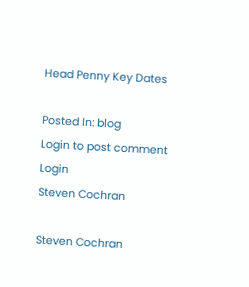Head Penny Key Dates

Posted In: blog
Login to post comment Login
Steven Cochran

Steven Cochran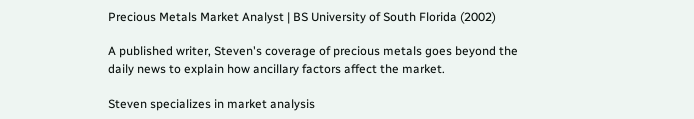Precious Metals Market Analyst | BS University of South Florida (2002)

A published writer, Steven's coverage of precious metals goes beyond the daily news to explain how ancillary factors affect the market.

Steven specializes in market analysis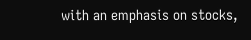with an emphasis on stocks,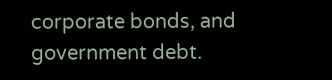corporate bonds, and government debt.